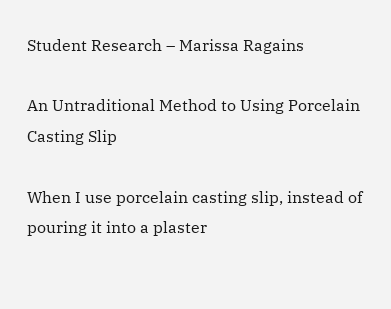Student Research – Marissa Ragains

An Untraditional Method to Using Porcelain Casting Slip

When I use porcelain casting slip, instead of pouring it into a plaster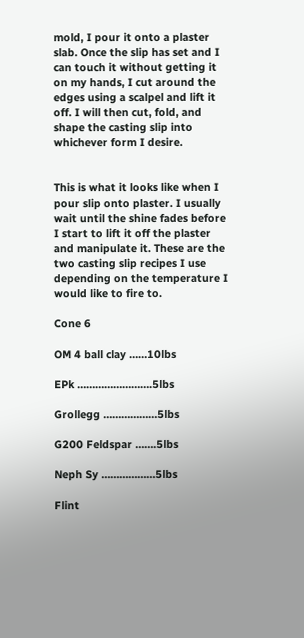mold, I pour it onto a plaster slab. Once the slip has set and I can touch it without getting it on my hands, I cut around the edges using a scalpel and lift it off. I will then cut, fold, and shape the casting slip into whichever form I desire.


This is what it looks like when I pour slip onto plaster. I usually wait until the shine fades before I start to lift it off the plaster and manipulate it. These are the two casting slip recipes I use depending on the temperature I would like to fire to.

Cone 6

OM 4 ball clay ……10lbs

EPk …………………….5lbs

Grollegg ………………5lbs

G200 Feldspar …….5lbs

Neph Sy ………………5lbs

Flint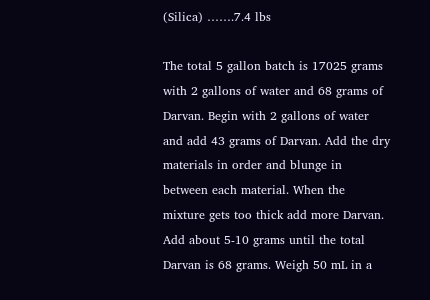(Silica) …….7.4 lbs

The total 5 gallon batch is 17025 grams with 2 gallons of water and 68 grams of Darvan. Begin with 2 gallons of water and add 43 grams of Darvan. Add the dry materials in order and blunge in between each material. When the mixture gets too thick add more Darvan. Add about 5-10 grams until the total Darvan is 68 grams. Weigh 50 mL in a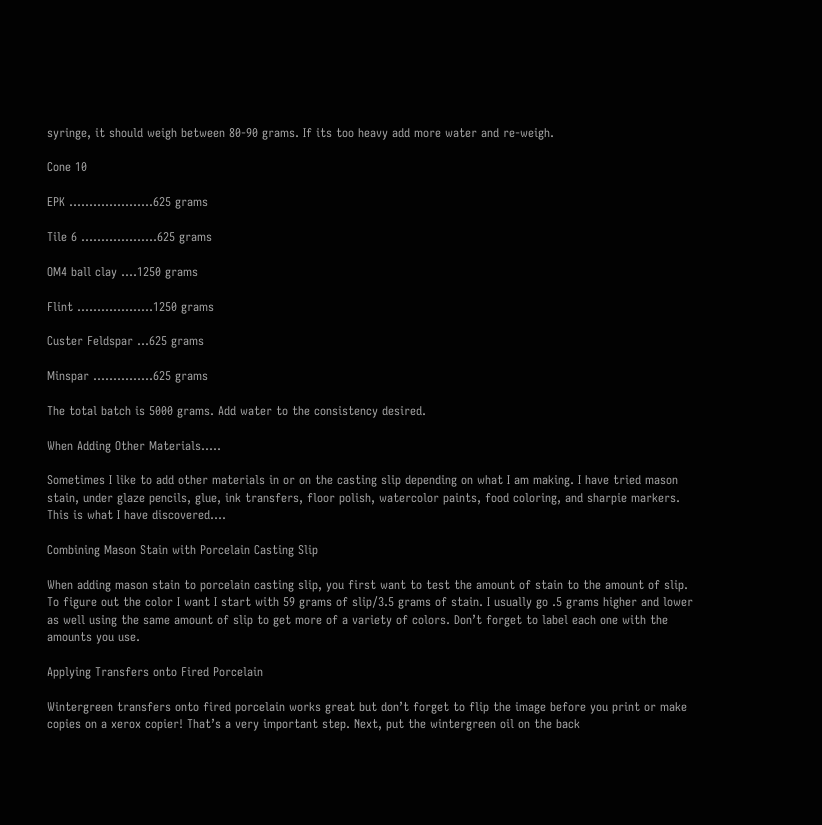syringe, it should weigh between 80-90 grams. If its too heavy add more water and re-weigh.

Cone 10

EPK …………………625 grams

Tile 6 ……………….625 grams

OM4 ball clay ….1250 grams

Flint ……………….1250 grams

Custer Feldspar …625 grams

Minspar ……………625 grams

The total batch is 5000 grams. Add water to the consistency desired.

When Adding Other Materials…..

Sometimes I like to add other materials in or on the casting slip depending on what I am making. I have tried mason stain, under glaze pencils, glue, ink transfers, floor polish, watercolor paints, food coloring, and sharpie markers. This is what I have discovered….

Combining Mason Stain with Porcelain Casting Slip

When adding mason stain to porcelain casting slip, you first want to test the amount of stain to the amount of slip. To figure out the color I want I start with 59 grams of slip/3.5 grams of stain. I usually go .5 grams higher and lower as well using the same amount of slip to get more of a variety of colors. Don’t forget to label each one with the amounts you use.

Applying Transfers onto Fired Porcelain

Wintergreen transfers onto fired porcelain works great but don’t forget to flip the image before you print or make copies on a xerox copier! That’s a very important step. Next, put the wintergreen oil on the back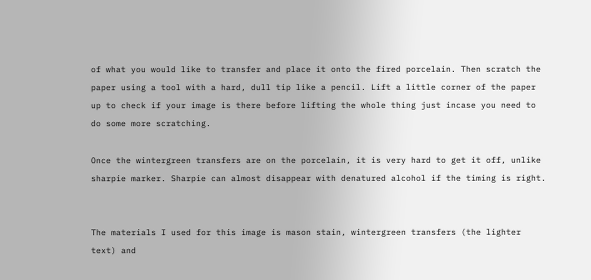of what you would like to transfer and place it onto the fired porcelain. Then scratch the paper using a tool with a hard, dull tip like a pencil. Lift a little corner of the paper up to check if your image is there before lifting the whole thing just incase you need to do some more scratching.

Once the wintergreen transfers are on the porcelain, it is very hard to get it off, unlike sharpie marker. Sharpie can almost disappear with denatured alcohol if the timing is right.


The materials I used for this image is mason stain, wintergreen transfers (the lighter text) and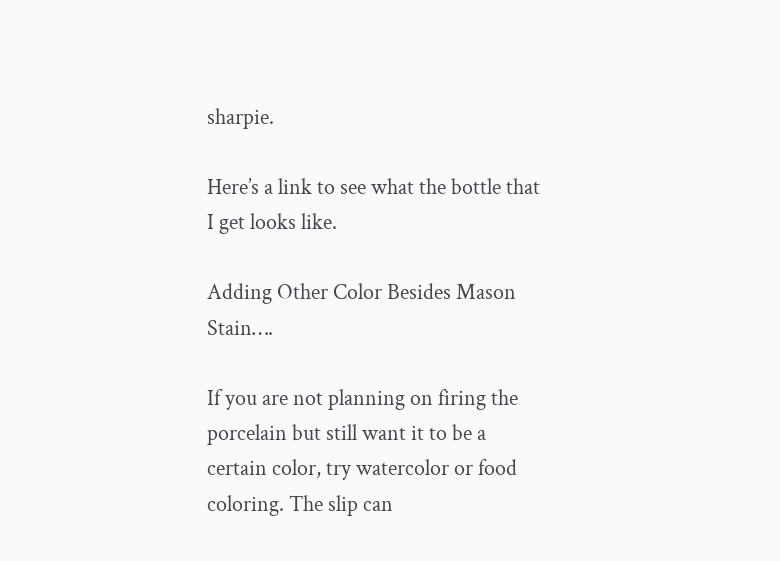sharpie.

Here’s a link to see what the bottle that I get looks like.

Adding Other Color Besides Mason Stain….

If you are not planning on firing the porcelain but still want it to be a certain color, try watercolor or food coloring. The slip can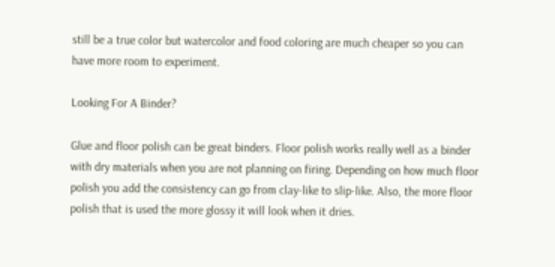still be a true color but watercolor and food coloring are much cheaper so you can have more room to experiment.

Looking For A Binder?

Glue and floor polish can be great binders. Floor polish works really well as a binder with dry materials when you are not planning on firing. Depending on how much floor polish you add the consistency can go from clay-like to slip-like. Also, the more floor polish that is used the more glossy it will look when it dries.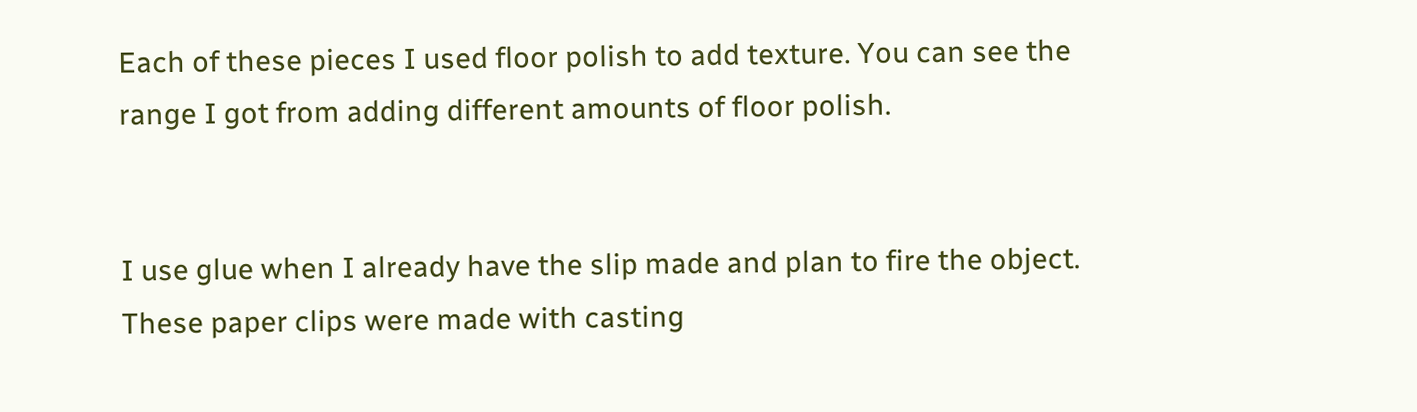Each of these pieces I used floor polish to add texture. You can see the range I got from adding different amounts of floor polish.


I use glue when I already have the slip made and plan to fire the object. These paper clips were made with casting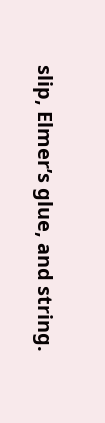slip, Elmer’s glue, and string.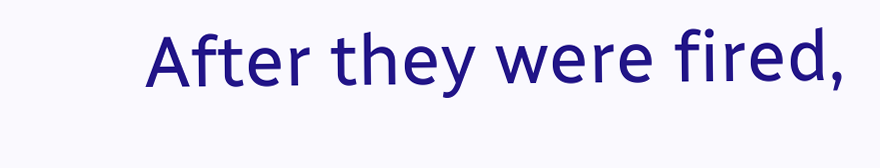After they were fired,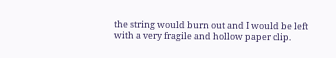the string would burn out and I would be left with a very fragile and hollow paper clip.